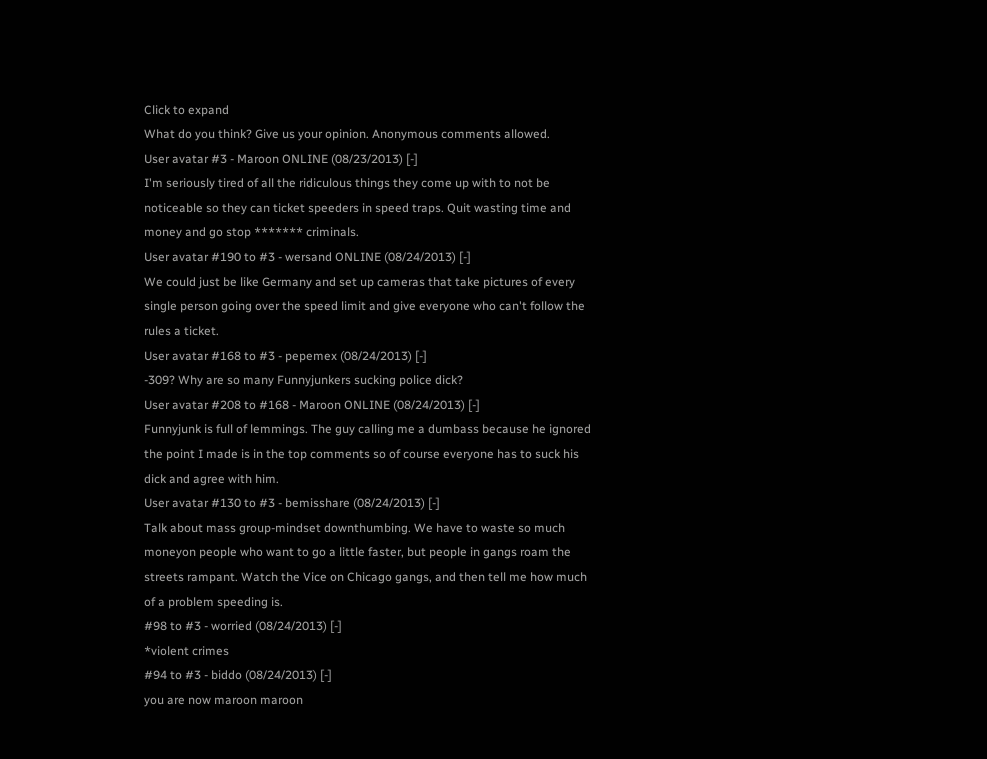Click to expand
What do you think? Give us your opinion. Anonymous comments allowed.
User avatar #3 - Maroon ONLINE (08/23/2013) [-]
I'm seriously tired of all the ridiculous things they come up with to not be noticeable so they can ticket speeders in speed traps. Quit wasting time and money and go stop ******* criminals.
User avatar #190 to #3 - wersand ONLINE (08/24/2013) [-]
We could just be like Germany and set up cameras that take pictures of every single person going over the speed limit and give everyone who can't follow the rules a ticket.
User avatar #168 to #3 - pepemex (08/24/2013) [-]
-309? Why are so many Funnyjunkers sucking police dick?
User avatar #208 to #168 - Maroon ONLINE (08/24/2013) [-]
Funnyjunk is full of lemmings. The guy calling me a dumbass because he ignored the point I made is in the top comments so of course everyone has to suck his dick and agree with him.
User avatar #130 to #3 - bemisshare (08/24/2013) [-]
Talk about mass group-mindset downthumbing. We have to waste so much moneyon people who want to go a little faster, but people in gangs roam the streets rampant. Watch the Vice on Chicago gangs, and then tell me how much of a problem speeding is.
#98 to #3 - worried (08/24/2013) [-]
*violent crimes
#94 to #3 - biddo (08/24/2013) [-]
you are now maroon maroon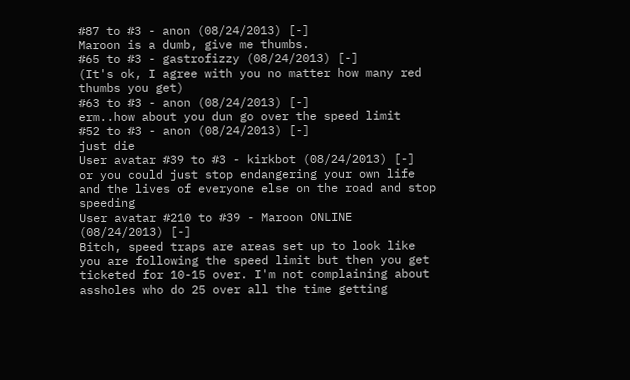#87 to #3 - anon (08/24/2013) [-]
Maroon is a dumb, give me thumbs.
#65 to #3 - gastrofizzy (08/24/2013) [-]
(It's ok, I agree with you no matter how many red thumbs you get)
#63 to #3 - anon (08/24/2013) [-]
erm..how about you dun go over the speed limit
#52 to #3 - anon (08/24/2013) [-]
just die
User avatar #39 to #3 - kirkbot (08/24/2013) [-]
or you could just stop endangering your own life and the lives of everyone else on the road and stop speeding
User avatar #210 to #39 - Maroon ONLINE (08/24/2013) [-]
Bitch, speed traps are areas set up to look like you are following the speed limit but then you get ticketed for 10-15 over. I'm not complaining about assholes who do 25 over all the time getting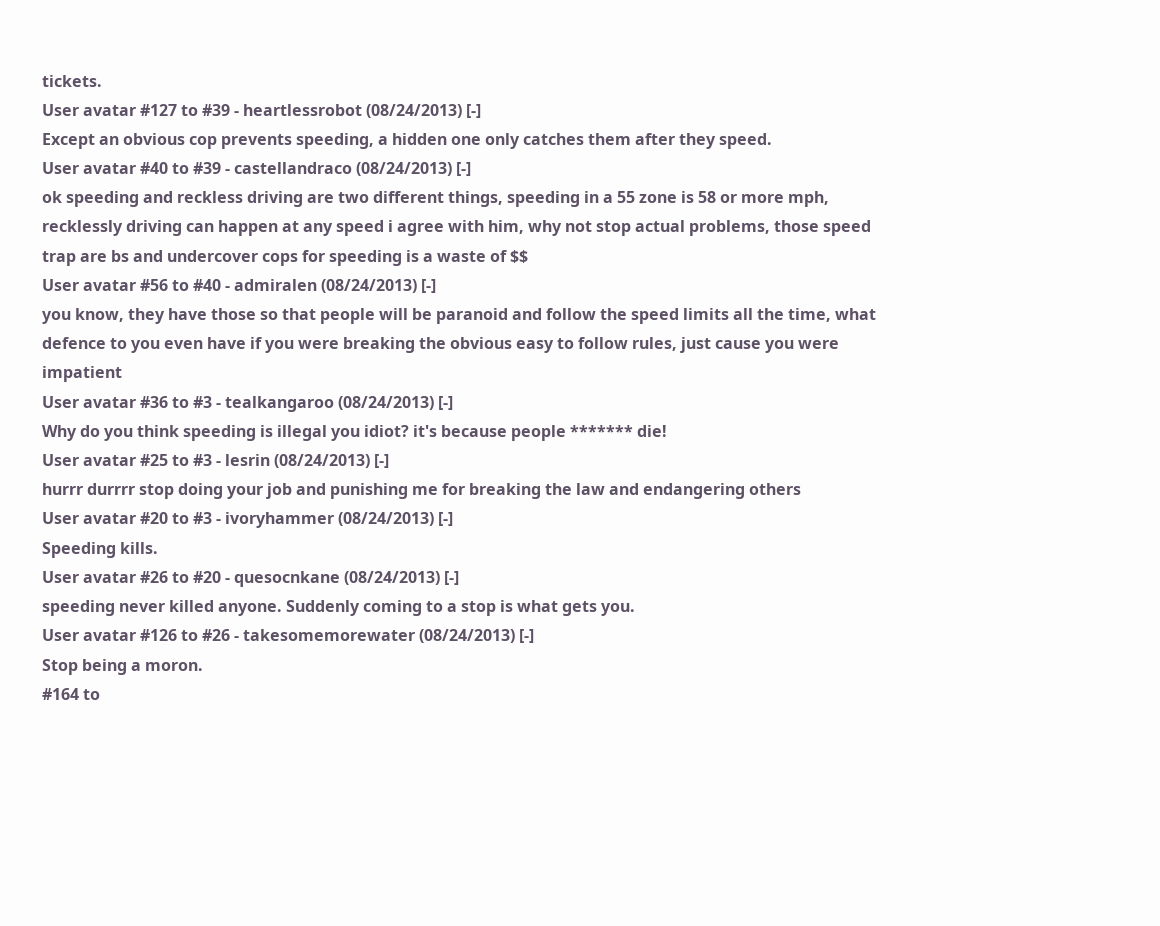tickets.
User avatar #127 to #39 - heartlessrobot (08/24/2013) [-]
Except an obvious cop prevents speeding, a hidden one only catches them after they speed.
User avatar #40 to #39 - castellandraco (08/24/2013) [-]
ok speeding and reckless driving are two different things, speeding in a 55 zone is 58 or more mph, recklessly driving can happen at any speed i agree with him, why not stop actual problems, those speed trap are bs and undercover cops for speeding is a waste of $$
User avatar #56 to #40 - admiralen (08/24/2013) [-]
you know, they have those so that people will be paranoid and follow the speed limits all the time, what defence to you even have if you were breaking the obvious easy to follow rules, just cause you were impatient
User avatar #36 to #3 - tealkangaroo (08/24/2013) [-]
Why do you think speeding is illegal you idiot? it's because people ******* die!
User avatar #25 to #3 - lesrin (08/24/2013) [-]
hurrr durrrr stop doing your job and punishing me for breaking the law and endangering others
User avatar #20 to #3 - ivoryhammer (08/24/2013) [-]
Speeding kills.
User avatar #26 to #20 - quesocnkane (08/24/2013) [-]
speeding never killed anyone. Suddenly coming to a stop is what gets you.
User avatar #126 to #26 - takesomemorewater (08/24/2013) [-]
Stop being a moron.
#164 to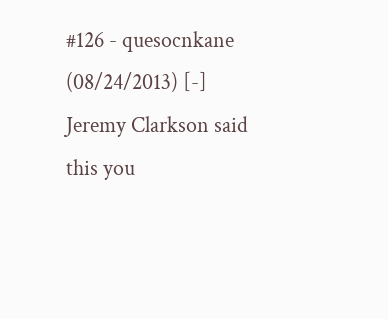#126 - quesocnkane (08/24/2013) [-]
Jeremy Clarkson said this you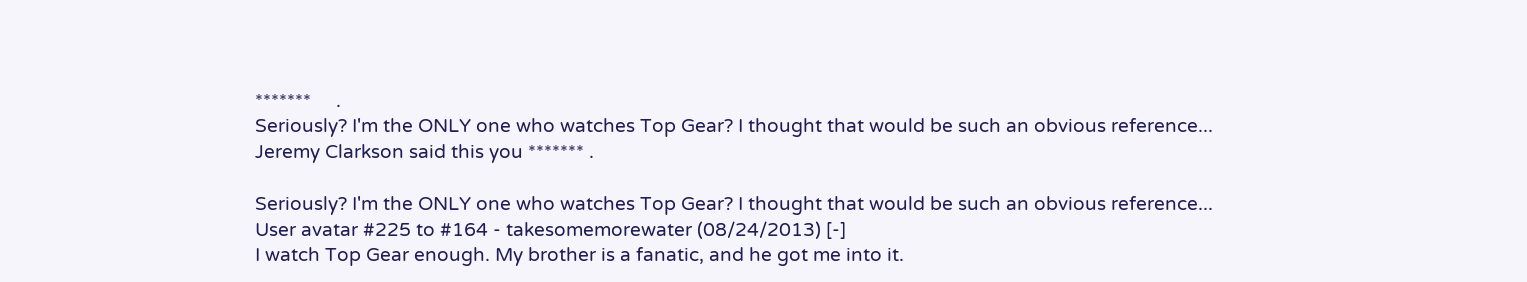*******     .
Seriously? I'm the ONLY one who watches Top Gear? I thought that would be such an obvious reference...
Jeremy Clarkson said this you ******* .

Seriously? I'm the ONLY one who watches Top Gear? I thought that would be such an obvious reference...
User avatar #225 to #164 - takesomemorewater (08/24/2013) [-]
I watch Top Gear enough. My brother is a fanatic, and he got me into it.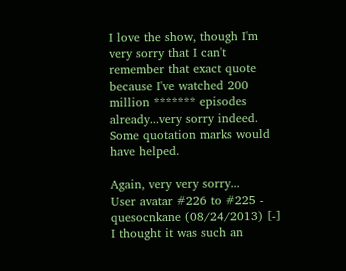I love the show, though I'm very sorry that I can't remember that exact quote because I've watched 200 million ******* episodes already...very sorry indeed. Some quotation marks would have helped.

Again, very very sorry...
User avatar #226 to #225 - quesocnkane (08/24/2013) [-]
I thought it was such an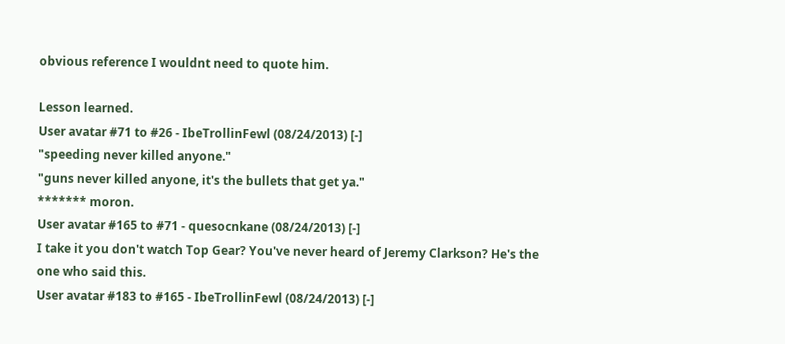obvious reference I wouldnt need to quote him.

Lesson learned.
User avatar #71 to #26 - IbeTrollinFewl (08/24/2013) [-]
"speeding never killed anyone."
"guns never killed anyone, it's the bullets that get ya."
******* moron.
User avatar #165 to #71 - quesocnkane (08/24/2013) [-]
I take it you don't watch Top Gear? You've never heard of Jeremy Clarkson? He's the one who said this.
User avatar #183 to #165 - IbeTrollinFewl (08/24/2013) [-]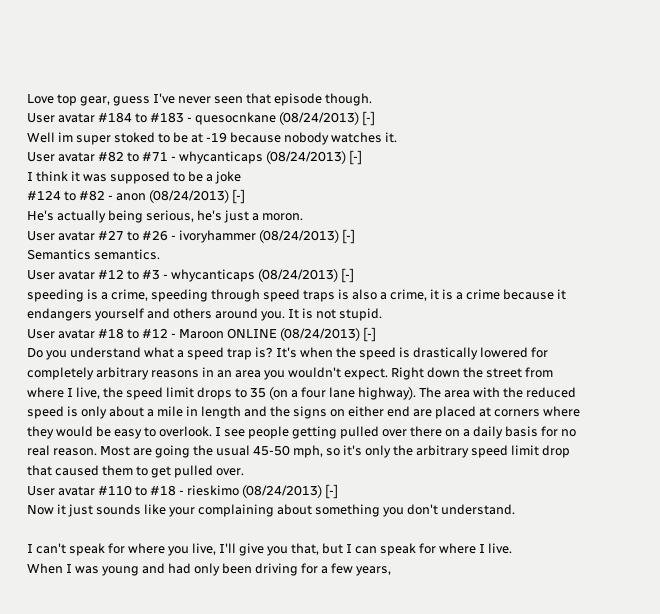Love top gear, guess I've never seen that episode though.
User avatar #184 to #183 - quesocnkane (08/24/2013) [-]
Well im super stoked to be at -19 because nobody watches it.
User avatar #82 to #71 - whycanticaps (08/24/2013) [-]
I think it was supposed to be a joke
#124 to #82 - anon (08/24/2013) [-]
He's actually being serious, he's just a moron.
User avatar #27 to #26 - ivoryhammer (08/24/2013) [-]
Semantics semantics.
User avatar #12 to #3 - whycanticaps (08/24/2013) [-]
speeding is a crime, speeding through speed traps is also a crime, it is a crime because it endangers yourself and others around you. It is not stupid.
User avatar #18 to #12 - Maroon ONLINE (08/24/2013) [-]
Do you understand what a speed trap is? It's when the speed is drastically lowered for completely arbitrary reasons in an area you wouldn't expect. Right down the street from where I live, the speed limit drops to 35 (on a four lane highway). The area with the reduced speed is only about a mile in length and the signs on either end are placed at corners where they would be easy to overlook. I see people getting pulled over there on a daily basis for no real reason. Most are going the usual 45-50 mph, so it's only the arbitrary speed limit drop that caused them to get pulled over.
User avatar #110 to #18 - rieskimo (08/24/2013) [-]
Now it just sounds like your complaining about something you don't understand.

I can't speak for where you live, I'll give you that, but I can speak for where I live.
When I was young and had only been driving for a few years,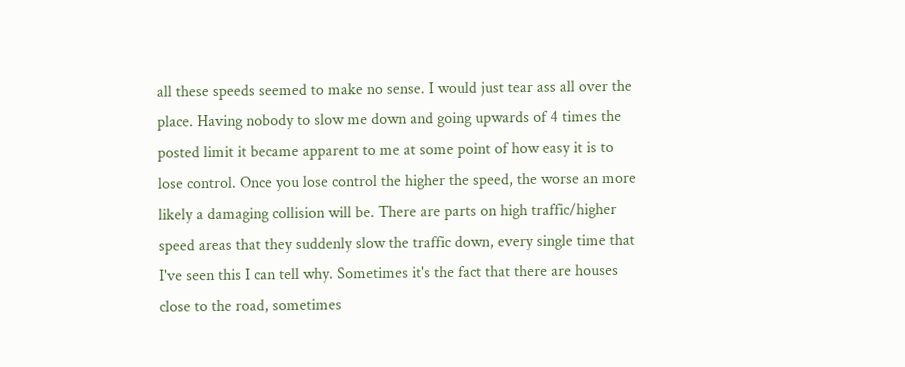all these speeds seemed to make no sense. I would just tear ass all over the place. Having nobody to slow me down and going upwards of 4 times the posted limit it became apparent to me at some point of how easy it is to lose control. Once you lose control the higher the speed, the worse an more likely a damaging collision will be. There are parts on high traffic/higher speed areas that they suddenly slow the traffic down, every single time that I've seen this I can tell why. Sometimes it's the fact that there are houses close to the road, sometimes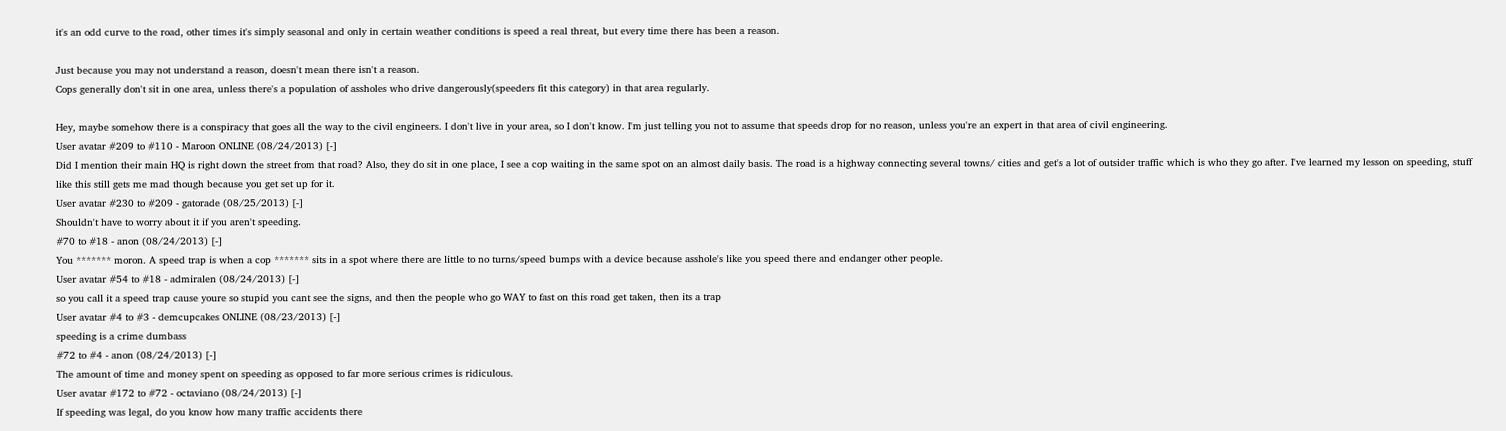it's an odd curve to the road, other times it's simply seasonal and only in certain weather conditions is speed a real threat, but every time there has been a reason.

Just because you may not understand a reason, doesn't mean there isn't a reason.
Cops generally don't sit in one area, unless there's a population of assholes who drive dangerously(speeders fit this category) in that area regularly.

Hey, maybe somehow there is a conspiracy that goes all the way to the civil engineers. I don't live in your area, so I don't know. I'm just telling you not to assume that speeds drop for no reason, unless you're an expert in that area of civil engineering.
User avatar #209 to #110 - Maroon ONLINE (08/24/2013) [-]
Did I mention their main HQ is right down the street from that road? Also, they do sit in one place, I see a cop waiting in the same spot on an almost daily basis. The road is a highway connecting several towns/ cities and get's a lot of outsider traffic which is who they go after. I've learned my lesson on speeding, stuff like this still gets me mad though because you get set up for it.
User avatar #230 to #209 - gatorade (08/25/2013) [-]
Shouldn't have to worry about it if you aren't speeding.
#70 to #18 - anon (08/24/2013) [-]
You ******* moron. A speed trap is when a cop ******* sits in a spot where there are little to no turns/speed bumps with a device because asshole's like you speed there and endanger other people.
User avatar #54 to #18 - admiralen (08/24/2013) [-]
so you call it a speed trap cause youre so stupid you cant see the signs, and then the people who go WAY to fast on this road get taken, then its a trap
User avatar #4 to #3 - demcupcakes ONLINE (08/23/2013) [-]
speeding is a crime dumbass
#72 to #4 - anon (08/24/2013) [-]
The amount of time and money spent on speeding as opposed to far more serious crimes is ridiculous.
User avatar #172 to #72 - octaviano (08/24/2013) [-]
If speeding was legal, do you know how many traffic accidents there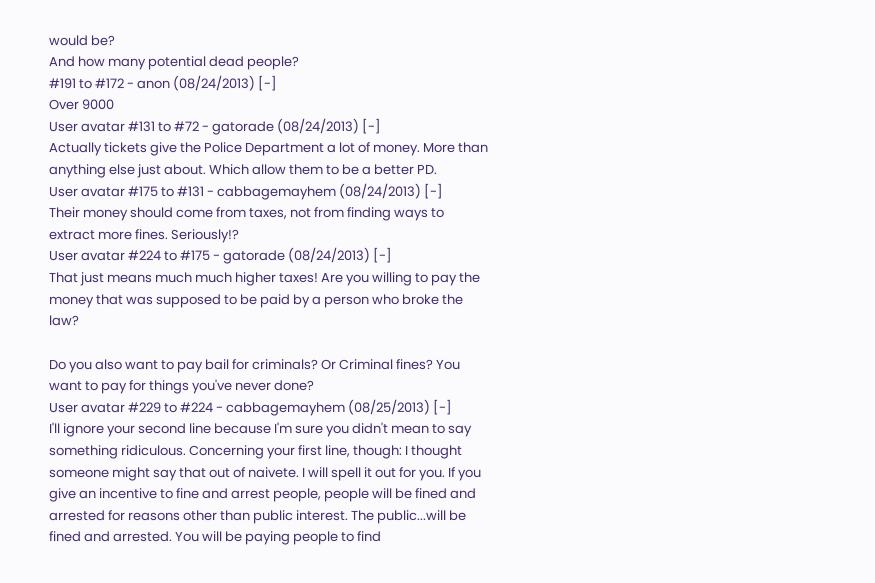would be?
And how many potential dead people?
#191 to #172 - anon (08/24/2013) [-]
Over 9000
User avatar #131 to #72 - gatorade (08/24/2013) [-]
Actually tickets give the Police Department a lot of money. More than anything else just about. Which allow them to be a better PD.
User avatar #175 to #131 - cabbagemayhem (08/24/2013) [-]
Their money should come from taxes, not from finding ways to extract more fines. Seriously!?
User avatar #224 to #175 - gatorade (08/24/2013) [-]
That just means much much higher taxes! Are you willing to pay the money that was supposed to be paid by a person who broke the law?

Do you also want to pay bail for criminals? Or Criminal fines? You want to pay for things you've never done?
User avatar #229 to #224 - cabbagemayhem (08/25/2013) [-]
I'll ignore your second line because I'm sure you didn't mean to say something ridiculous. Concerning your first line, though: I thought someone might say that out of naivete. I will spell it out for you. If you give an incentive to fine and arrest people, people will be fined and arrested for reasons other than public interest. The public...will be fined and arrested. You will be paying people to find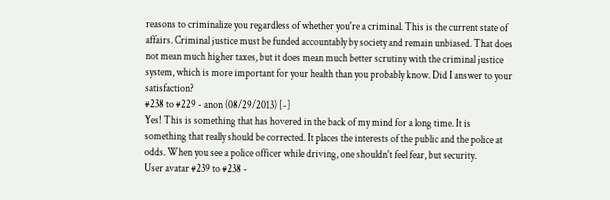reasons to criminalize you regardless of whether you're a criminal. This is the current state of affairs. Criminal justice must be funded accountably by society and remain unbiased. That does not mean much higher taxes, but it does mean much better scrutiny with the criminal justice system, which is more important for your health than you probably know. Did I answer to your satisfaction?
#238 to #229 - anon (08/29/2013) [-]
Yes! This is something that has hovered in the back of my mind for a long time. It is something that really should be corrected. It places the interests of the public and the police at odds. When you see a police officer while driving, one shouldn't feel fear, but security.
User avatar #239 to #238 -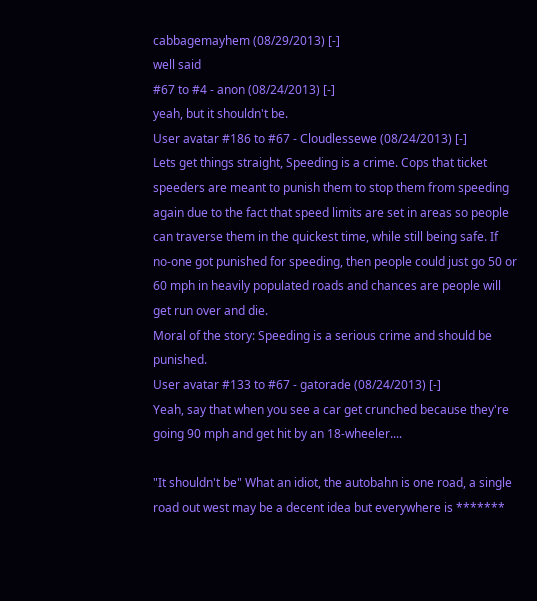cabbagemayhem (08/29/2013) [-]
well said
#67 to #4 - anon (08/24/2013) [-]
yeah, but it shouldn't be.
User avatar #186 to #67 - Cloudlessewe (08/24/2013) [-]
Lets get things straight, Speeding is a crime. Cops that ticket speeders are meant to punish them to stop them from speeding again due to the fact that speed limits are set in areas so people can traverse them in the quickest time, while still being safe. If no-one got punished for speeding, then people could just go 50 or 60 mph in heavily populated roads and chances are people will get run over and die.
Moral of the story: Speeding is a serious crime and should be punished.
User avatar #133 to #67 - gatorade (08/24/2013) [-]
Yeah, say that when you see a car get crunched because they're going 90 mph and get hit by an 18-wheeler....

"It shouldn't be" What an idiot, the autobahn is one road, a single road out west may be a decent idea but everywhere is *******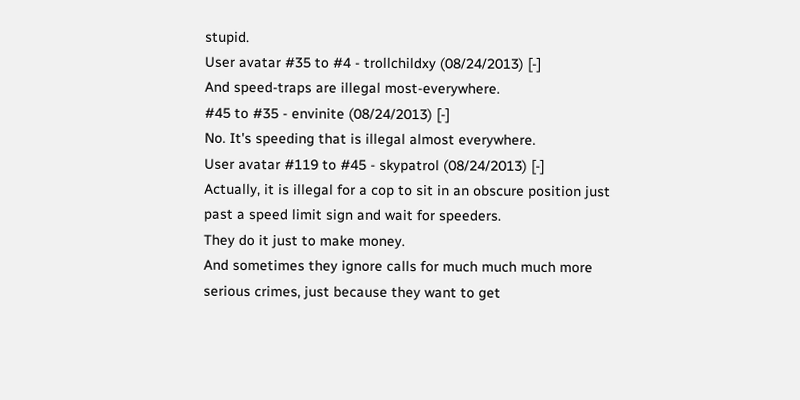stupid.
User avatar #35 to #4 - trollchildxy (08/24/2013) [-]
And speed-traps are illegal most-everywhere.
#45 to #35 - envinite (08/24/2013) [-]
No. It's speeding that is illegal almost everywhere.
User avatar #119 to #45 - skypatrol (08/24/2013) [-]
Actually, it is illegal for a cop to sit in an obscure position just past a speed limit sign and wait for speeders.
They do it just to make money.
And sometimes they ignore calls for much much much more serious crimes, just because they want to get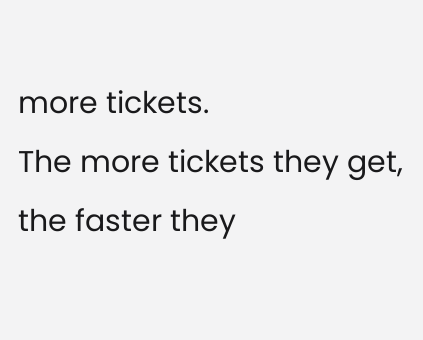more tickets.
The more tickets they get, the faster they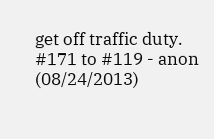get off traffic duty.
#171 to #119 - anon (08/24/2013)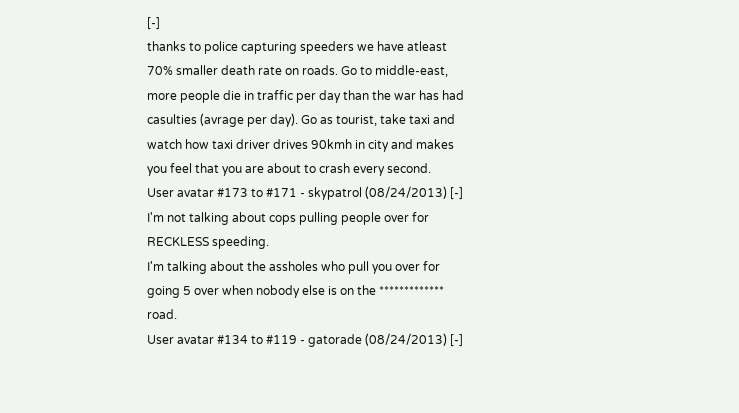[-]
thanks to police capturing speeders we have atleast 70% smaller death rate on roads. Go to middle-east, more people die in traffic per day than the war has had casulties (avrage per day). Go as tourist, take taxi and watch how taxi driver drives 90kmh in city and makes you feel that you are about to crash every second.
User avatar #173 to #171 - skypatrol (08/24/2013) [-]
I'm not talking about cops pulling people over for RECKLESS speeding.
I'm talking about the assholes who pull you over for going 5 over when nobody else is on the ************* road.
User avatar #134 to #119 - gatorade (08/24/2013) [-]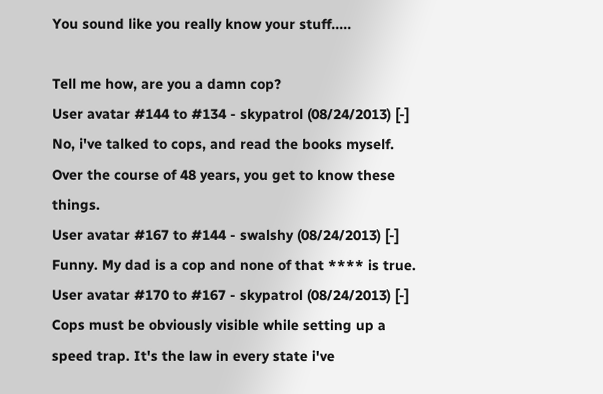You sound like you really know your stuff.....

Tell me how, are you a damn cop?
User avatar #144 to #134 - skypatrol (08/24/2013) [-]
No, i've talked to cops, and read the books myself.
Over the course of 48 years, you get to know these things.
User avatar #167 to #144 - swalshy (08/24/2013) [-]
Funny. My dad is a cop and none of that **** is true.
User avatar #170 to #167 - skypatrol (08/24/2013) [-]
Cops must be obviously visible while setting up a speed trap. It's the law in every state i've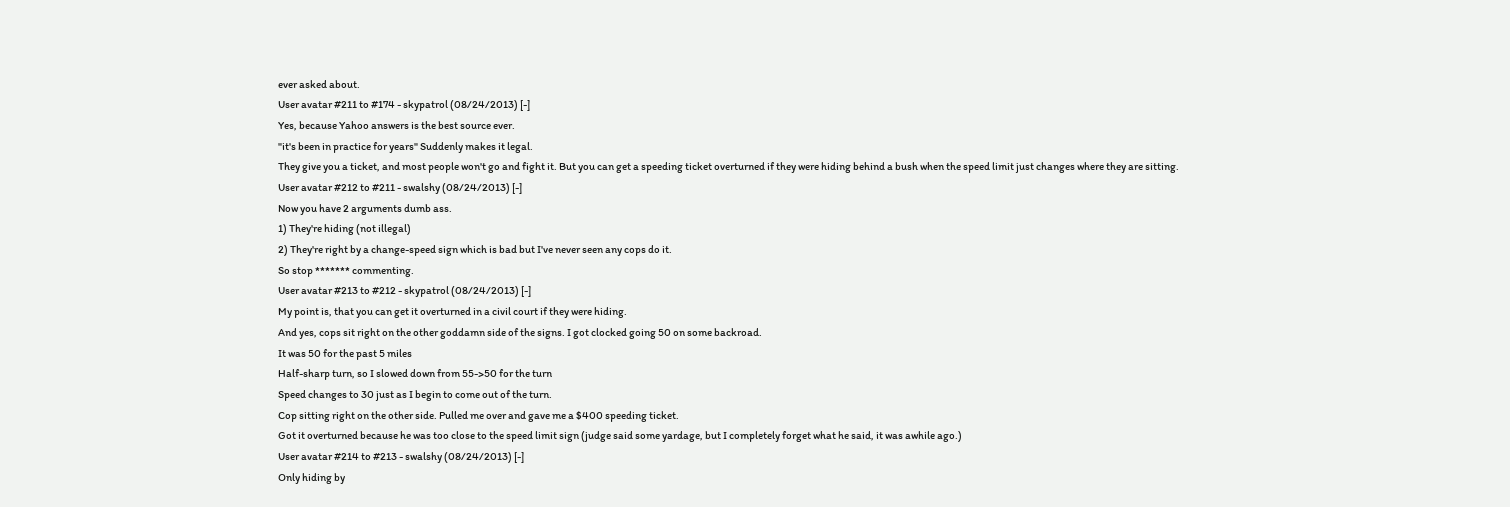ever asked about.
User avatar #211 to #174 - skypatrol (08/24/2013) [-]
Yes, because Yahoo answers is the best source ever.
"it's been in practice for years" Suddenly makes it legal.
They give you a ticket, and most people won't go and fight it. But you can get a speeding ticket overturned if they were hiding behind a bush when the speed limit just changes where they are sitting.
User avatar #212 to #211 - swalshy (08/24/2013) [-]
Now you have 2 arguments dumb ass.
1) They're hiding (not illegal)
2) They're right by a change-speed sign which is bad but I've never seen any cops do it.
So stop ******* commenting.
User avatar #213 to #212 - skypatrol (08/24/2013) [-]
My point is, that you can get it overturned in a civil court if they were hiding.
And yes, cops sit right on the other goddamn side of the signs. I got clocked going 50 on some backroad.
It was 50 for the past 5 miles
Half-sharp turn, so I slowed down from 55->50 for the turn
Speed changes to 30 just as I begin to come out of the turn.
Cop sitting right on the other side. Pulled me over and gave me a $400 speeding ticket.
Got it overturned because he was too close to the speed limit sign (judge said some yardage, but I completely forget what he said, it was awhile ago.)
User avatar #214 to #213 - swalshy (08/24/2013) [-]
Only hiding by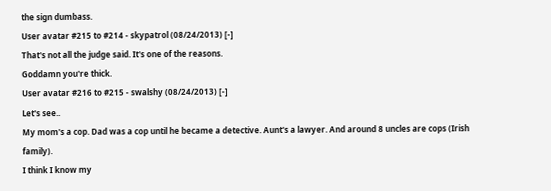the sign dumbass.
User avatar #215 to #214 - skypatrol (08/24/2013) [-]
That's not all the judge said. It's one of the reasons.
Goddamn you're thick.
User avatar #216 to #215 - swalshy (08/24/2013) [-]
Let's see..
My mom's a cop. Dad was a cop until he became a detective. Aunt's a lawyer. And around 8 uncles are cops (Irish family).
I think I know my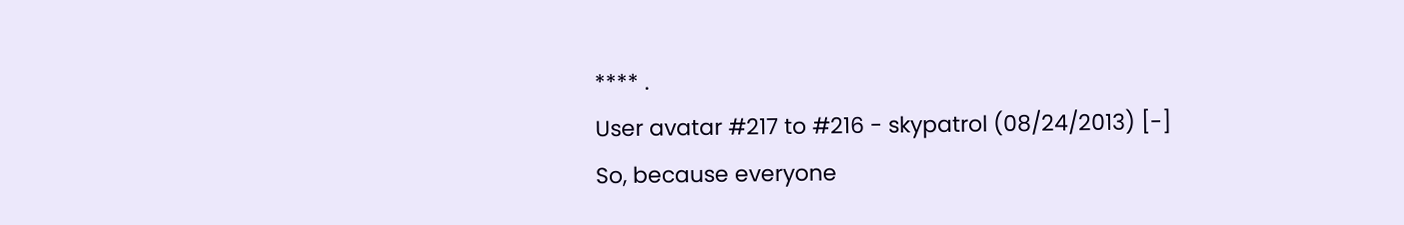**** .
User avatar #217 to #216 - skypatrol (08/24/2013) [-]
So, because everyone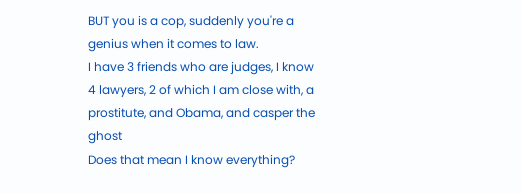BUT you is a cop, suddenly you're a genius when it comes to law.
I have 3 friends who are judges, I know 4 lawyers, 2 of which I am close with, a prostitute, and Obama, and casper the ghost
Does that mean I know everything?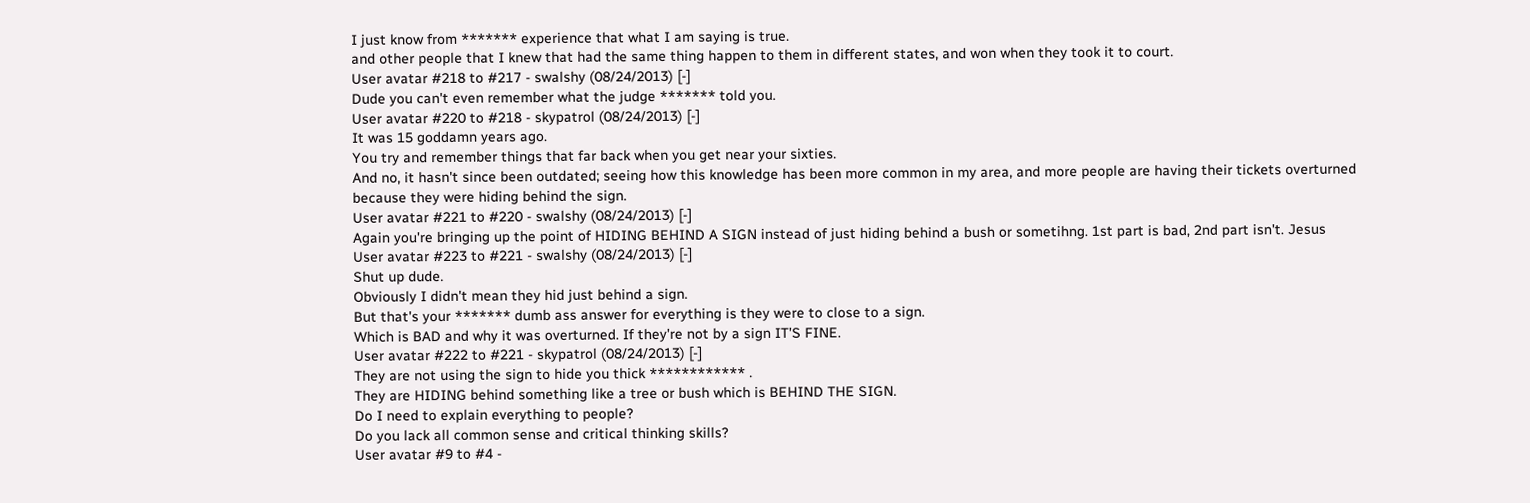I just know from ******* experience that what I am saying is true.
and other people that I knew that had the same thing happen to them in different states, and won when they took it to court.
User avatar #218 to #217 - swalshy (08/24/2013) [-]
Dude you can't even remember what the judge ******* told you.
User avatar #220 to #218 - skypatrol (08/24/2013) [-]
It was 15 goddamn years ago.
You try and remember things that far back when you get near your sixties.
And no, it hasn't since been outdated; seeing how this knowledge has been more common in my area, and more people are having their tickets overturned because they were hiding behind the sign.
User avatar #221 to #220 - swalshy (08/24/2013) [-]
Again you're bringing up the point of HIDING BEHIND A SIGN instead of just hiding behind a bush or sometihng. 1st part is bad, 2nd part isn't. Jesus
User avatar #223 to #221 - swalshy (08/24/2013) [-]
Shut up dude.
Obviously I didn't mean they hid just behind a sign.
But that's your ******* dumb ass answer for everything is they were to close to a sign.
Which is BAD and why it was overturned. If they're not by a sign IT'S FINE.
User avatar #222 to #221 - skypatrol (08/24/2013) [-]
They are not using the sign to hide you thick ************ .
They are HIDING behind something like a tree or bush which is BEHIND THE SIGN.
Do I need to explain everything to people?
Do you lack all common sense and critical thinking skills?
User avatar #9 to #4 -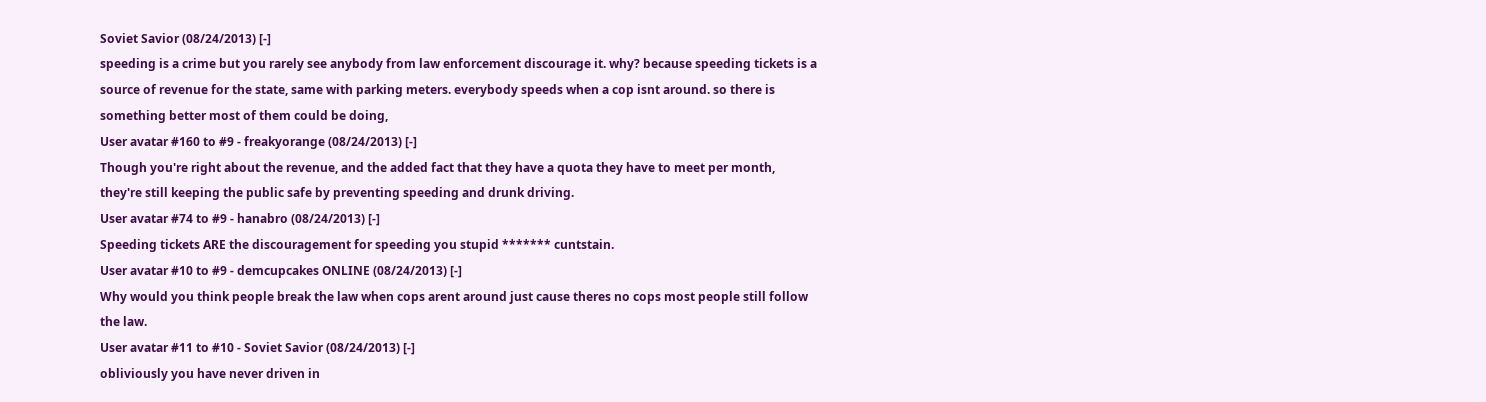Soviet Savior (08/24/2013) [-]
speeding is a crime but you rarely see anybody from law enforcement discourage it. why? because speeding tickets is a source of revenue for the state, same with parking meters. everybody speeds when a cop isnt around. so there is something better most of them could be doing,
User avatar #160 to #9 - freakyorange (08/24/2013) [-]
Though you're right about the revenue, and the added fact that they have a quota they have to meet per month, they're still keeping the public safe by preventing speeding and drunk driving.
User avatar #74 to #9 - hanabro (08/24/2013) [-]
Speeding tickets ARE the discouragement for speeding you stupid ******* cuntstain.
User avatar #10 to #9 - demcupcakes ONLINE (08/24/2013) [-]
Why would you think people break the law when cops arent around just cause theres no cops most people still follow the law.
User avatar #11 to #10 - Soviet Savior (08/24/2013) [-]
obliviously you have never driven in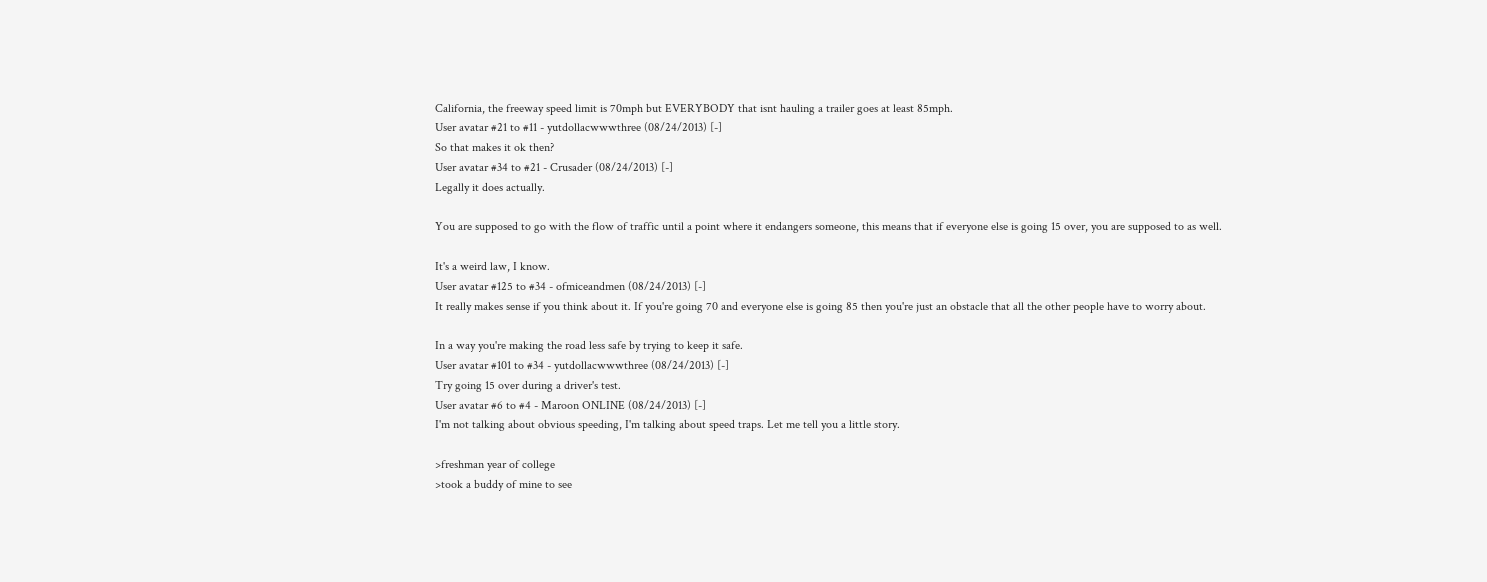California, the freeway speed limit is 70mph but EVERYBODY that isnt hauling a trailer goes at least 85mph.
User avatar #21 to #11 - yutdollacwwwthree (08/24/2013) [-]
So that makes it ok then?
User avatar #34 to #21 - Crusader (08/24/2013) [-]
Legally it does actually.

You are supposed to go with the flow of traffic until a point where it endangers someone, this means that if everyone else is going 15 over, you are supposed to as well.

It's a weird law, I know.
User avatar #125 to #34 - ofmiceandmen (08/24/2013) [-]
It really makes sense if you think about it. If you're going 70 and everyone else is going 85 then you're just an obstacle that all the other people have to worry about.

In a way you're making the road less safe by trying to keep it safe.
User avatar #101 to #34 - yutdollacwwwthree (08/24/2013) [-]
Try going 15 over during a driver's test.
User avatar #6 to #4 - Maroon ONLINE (08/24/2013) [-]
I'm not talking about obvious speeding, I'm talking about speed traps. Let me tell you a little story.

>freshman year of college
>took a buddy of mine to see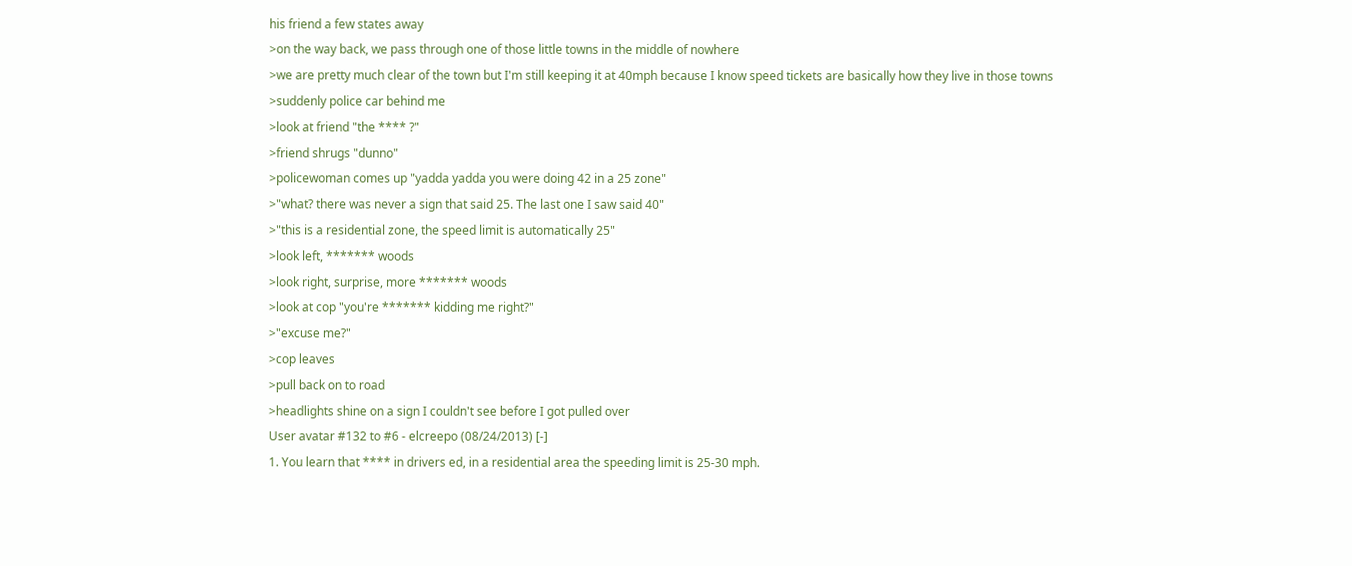his friend a few states away
>on the way back, we pass through one of those little towns in the middle of nowhere
>we are pretty much clear of the town but I'm still keeping it at 40mph because I know speed tickets are basically how they live in those towns
>suddenly police car behind me
>look at friend "the **** ?"
>friend shrugs "dunno"
>policewoman comes up "yadda yadda you were doing 42 in a 25 zone"
>"what? there was never a sign that said 25. The last one I saw said 40"
>"this is a residential zone, the speed limit is automatically 25"
>look left, ******* woods
>look right, surprise, more ******* woods
>look at cop "you're ******* kidding me right?"
>"excuse me?"
>cop leaves
>pull back on to road
>headlights shine on a sign I couldn't see before I got pulled over
User avatar #132 to #6 - elcreepo (08/24/2013) [-]
1. You learn that **** in drivers ed, in a residential area the speeding limit is 25-30 mph.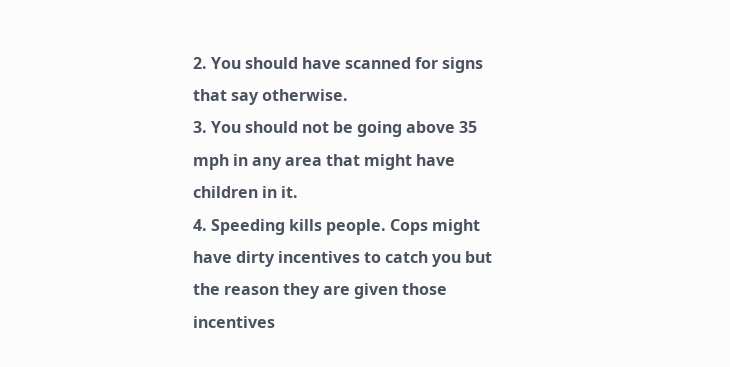2. You should have scanned for signs that say otherwise.
3. You should not be going above 35 mph in any area that might have children in it.
4. Speeding kills people. Cops might have dirty incentives to catch you but the reason they are given those incentives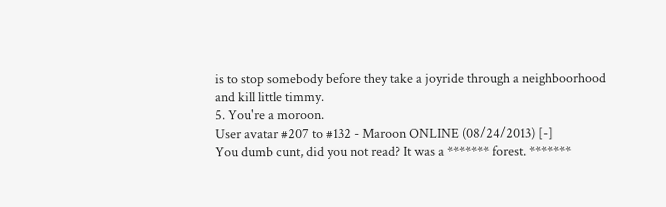is to stop somebody before they take a joyride through a neighboorhood and kill little timmy.
5. You're a moroon.
User avatar #207 to #132 - Maroon ONLINE (08/24/2013) [-]
You dumb cunt, did you not read? It was a ******* forest. *******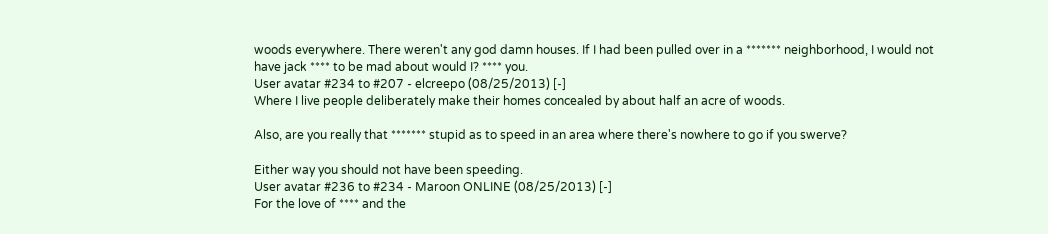woods everywhere. There weren't any god damn houses. If I had been pulled over in a ******* neighborhood, I would not have jack **** to be mad about would I? **** you.
User avatar #234 to #207 - elcreepo (08/25/2013) [-]
Where I live people deliberately make their homes concealed by about half an acre of woods.

Also, are you really that ******* stupid as to speed in an area where there's nowhere to go if you swerve?

Either way you should not have been speeding.
User avatar #236 to #234 - Maroon ONLINE (08/25/2013) [-]
For the love of **** and the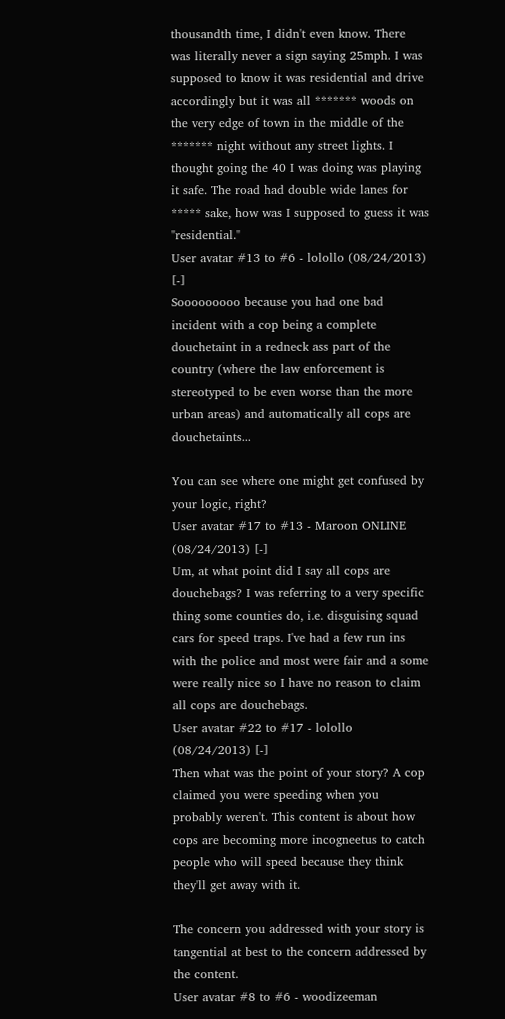thousandth time, I didn't even know. There was literally never a sign saying 25mph. I was supposed to know it was residential and drive accordingly but it was all ******* woods on the very edge of town in the middle of the ******* night without any street lights. I thought going the 40 I was doing was playing it safe. The road had double wide lanes for ***** sake, how was I supposed to guess it was "residential."
User avatar #13 to #6 - lolollo (08/24/2013) [-]
Sooooooooo because you had one bad incident with a cop being a complete douchetaint in a redneck ass part of the country (where the law enforcement is stereotyped to be even worse than the more urban areas) and automatically all cops are douchetaints...

You can see where one might get confused by your logic, right?
User avatar #17 to #13 - Maroon ONLINE (08/24/2013) [-]
Um, at what point did I say all cops are douchebags? I was referring to a very specific thing some counties do, i.e. disguising squad cars for speed traps. I've had a few run ins with the police and most were fair and a some were really nice so I have no reason to claim all cops are douchebags.
User avatar #22 to #17 - lolollo (08/24/2013) [-]
Then what was the point of your story? A cop claimed you were speeding when you probably weren't. This content is about how cops are becoming more incogneetus to catch people who will speed because they think they'll get away with it.

The concern you addressed with your story is tangential at best to the concern addressed by the content.
User avatar #8 to #6 - woodizeeman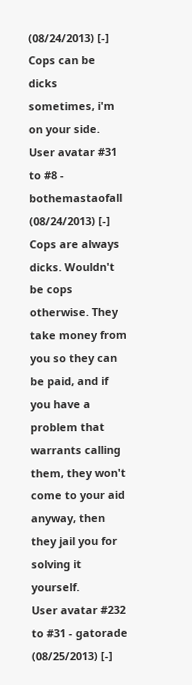(08/24/2013) [-]
Cops can be dicks sometimes, i'm on your side.
User avatar #31 to #8 - bothemastaofall (08/24/2013) [-]
Cops are always dicks. Wouldn't be cops otherwise. They take money from you so they can be paid, and if you have a problem that warrants calling them, they won't come to your aid anyway, then they jail you for solving it yourself.
User avatar #232 to #31 - gatorade (08/25/2013) [-]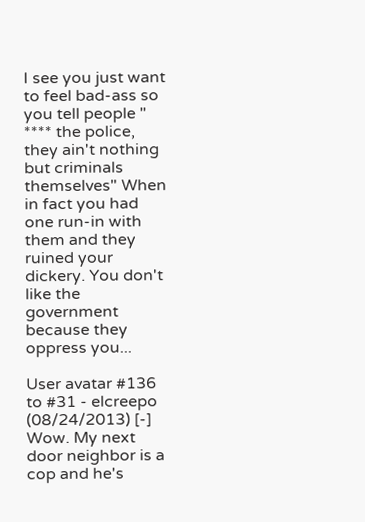I see you just want to feel bad-ass so you tell people " **** the police, they ain't nothing but criminals themselves" When in fact you had one run-in with them and they ruined your dickery. You don't like the government because they oppress you...

User avatar #136 to #31 - elcreepo (08/24/2013) [-]
Wow. My next door neighbor is a cop and he's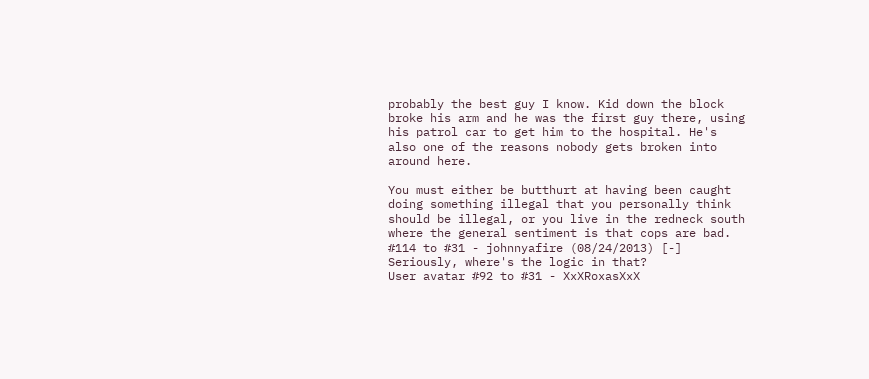probably the best guy I know. Kid down the block broke his arm and he was the first guy there, using his patrol car to get him to the hospital. He's also one of the reasons nobody gets broken into around here.

You must either be butthurt at having been caught doing something illegal that you personally think should be illegal, or you live in the redneck south where the general sentiment is that cops are bad.
#114 to #31 - johnnyafire (08/24/2013) [-]
Seriously, where's the logic in that?
User avatar #92 to #31 - XxXRoxasXxX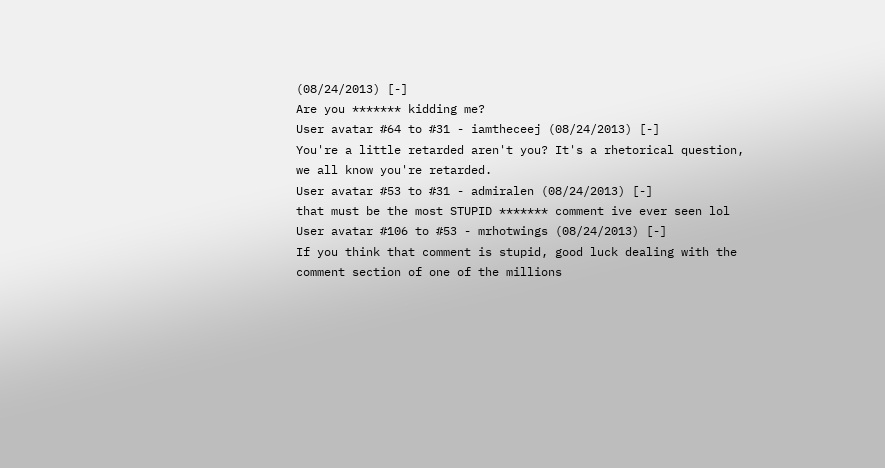(08/24/2013) [-]
Are you ******* kidding me?
User avatar #64 to #31 - iamtheceej (08/24/2013) [-]
You're a little retarded aren't you? It's a rhetorical question, we all know you're retarded.
User avatar #53 to #31 - admiralen (08/24/2013) [-]
that must be the most STUPID ******* comment ive ever seen lol
User avatar #106 to #53 - mrhotwings (08/24/2013) [-]
If you think that comment is stupid, good luck dealing with the comment section of one of the millions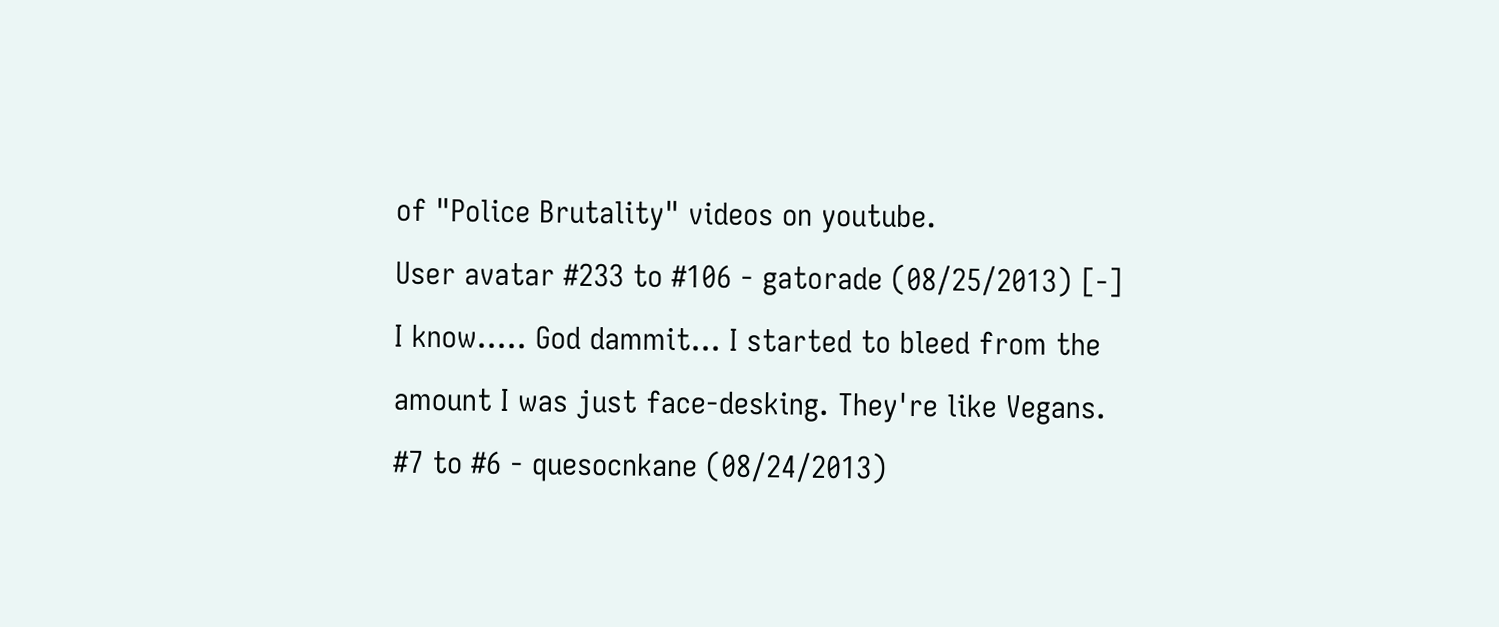of "Police Brutality" videos on youtube.
User avatar #233 to #106 - gatorade (08/25/2013) [-]
I know..... God dammit... I started to bleed from the amount I was just face-desking. They're like Vegans.
#7 to #6 - quesocnkane (08/24/2013)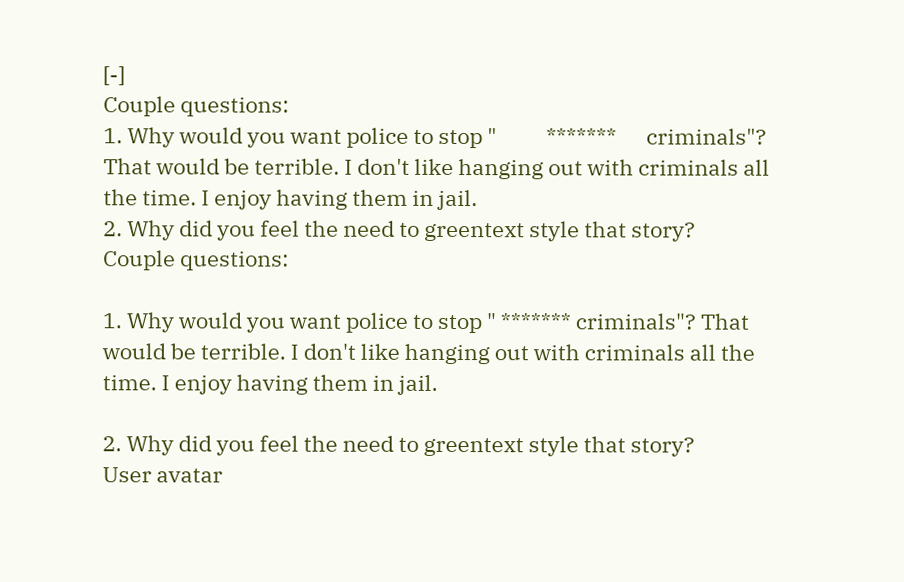[-]
Couple questions:
1. Why would you want police to stop "          *******      criminals"? That would be terrible. I don't like hanging out with criminals all the time. I enjoy having them in jail.
2. Why did you feel the need to greentext style that story?
Couple questions:

1. Why would you want police to stop " ******* criminals"? That would be terrible. I don't like hanging out with criminals all the time. I enjoy having them in jail.

2. Why did you feel the need to greentext style that story?
User avatar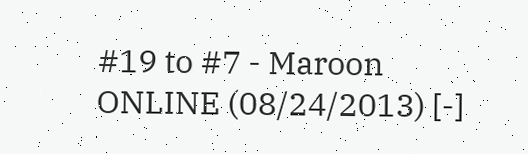#19 to #7 - Maroon ONLINE (08/24/2013) [-]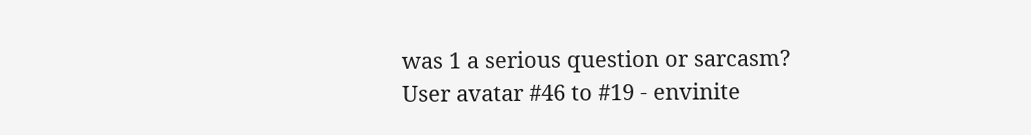was 1 a serious question or sarcasm?
User avatar #46 to #19 - envinite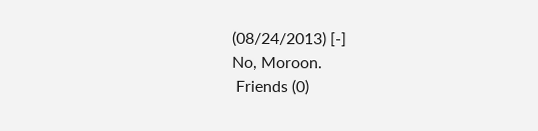(08/24/2013) [-]
No, Moroon.
 Friends (0)